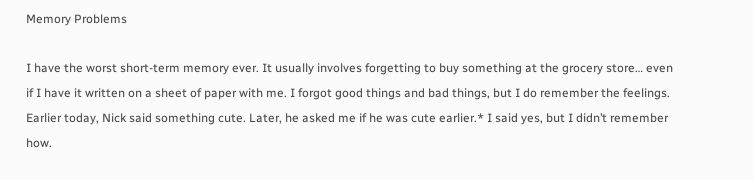Memory Problems

I have the worst short-term memory ever. It usually involves forgetting to buy something at the grocery store… even if I have it written on a sheet of paper with me. I forgot good things and bad things, but I do remember the feelings. Earlier today, Nick said something cute. Later, he asked me if he was cute earlier.* I said yes, but I didn’t remember how.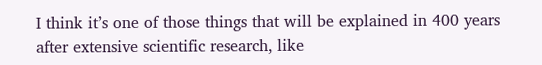I think it’s one of those things that will be explained in 400 years after extensive scientific research, like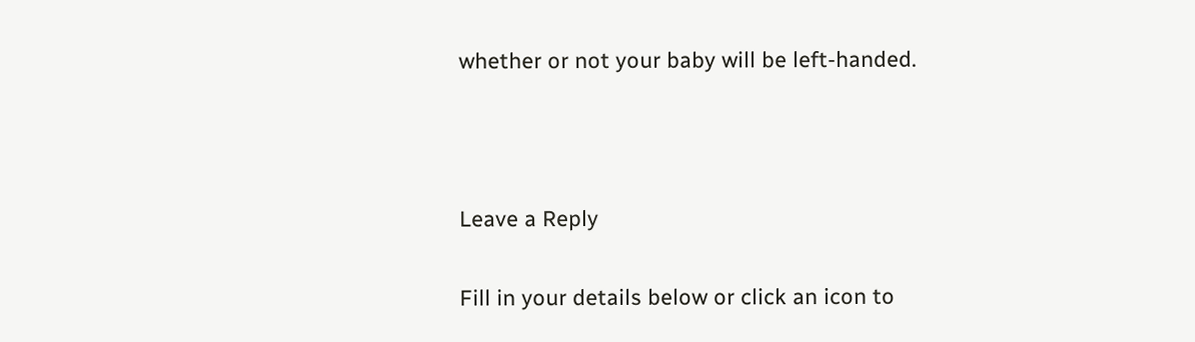whether or not your baby will be left-handed.



Leave a Reply

Fill in your details below or click an icon to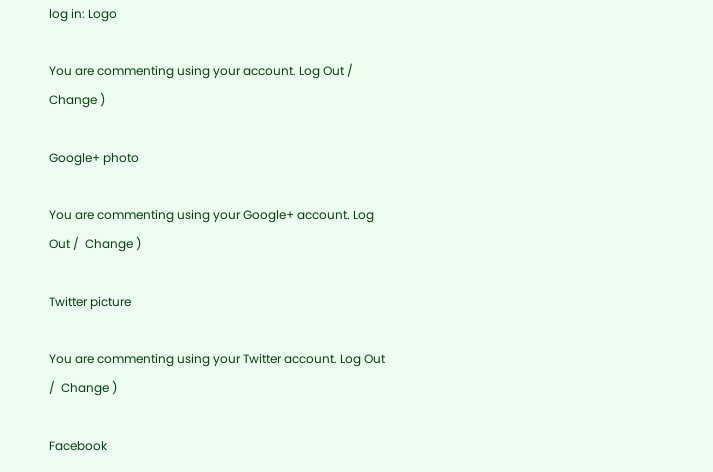log in: Logo

You are commenting using your account. Log Out /  Change )

Google+ photo

You are commenting using your Google+ account. Log Out /  Change )

Twitter picture

You are commenting using your Twitter account. Log Out /  Change )

Facebook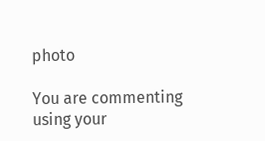photo

You are commenting using your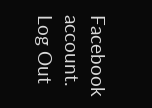Facebook account. Log Out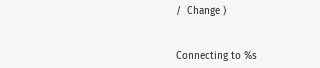/  Change )


Connecting to %s